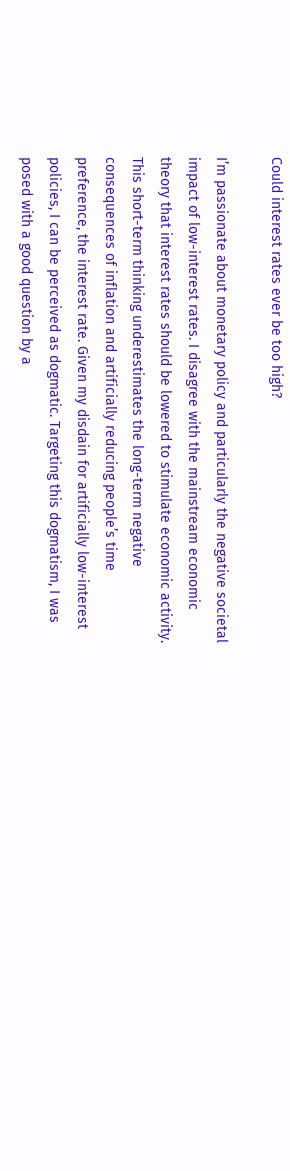Could interest rates ever be too high?

I’m passionate about monetary policy and particularly the negative societal impact of low-interest rates. I disagree with the mainstream economic theory that interest rates should be lowered to stimulate economic activity. This short-term thinking underestimates the long-term negative consequences of inflation and artificially reducing people’s time preference, the interest rate. Given my disdain for artificially low-interest policies, I can be perceived as dogmatic. Targeting this dogmatism, I was posed with a good question by a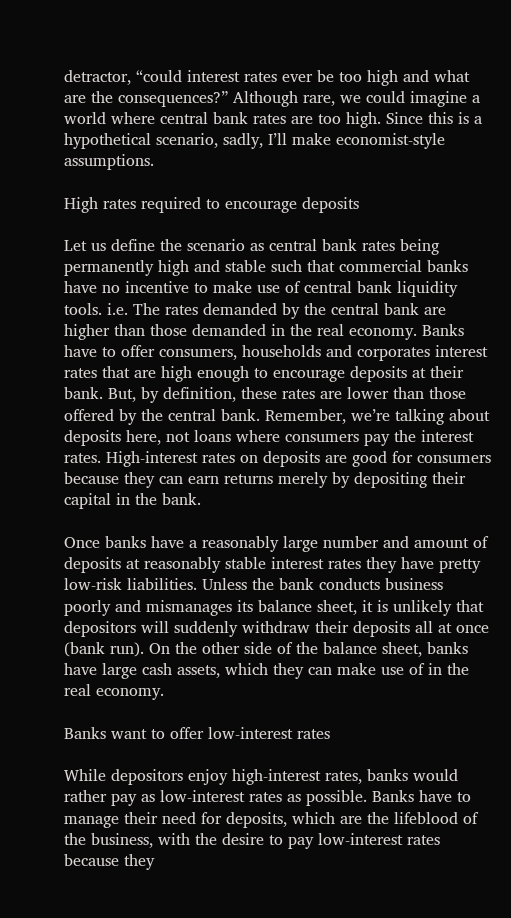detractor, “could interest rates ever be too high and what are the consequences?” Although rare, we could imagine a world where central bank rates are too high. Since this is a hypothetical scenario, sadly, I’ll make economist-style assumptions.

High rates required to encourage deposits

Let us define the scenario as central bank rates being permanently high and stable such that commercial banks have no incentive to make use of central bank liquidity tools. i.e. The rates demanded by the central bank are higher than those demanded in the real economy. Banks have to offer consumers, households and corporates interest rates that are high enough to encourage deposits at their bank. But, by definition, these rates are lower than those offered by the central bank. Remember, we’re talking about deposits here, not loans where consumers pay the interest rates. High-interest rates on deposits are good for consumers because they can earn returns merely by depositing their capital in the bank.

Once banks have a reasonably large number and amount of deposits at reasonably stable interest rates they have pretty low-risk liabilities. Unless the bank conducts business poorly and mismanages its balance sheet, it is unlikely that depositors will suddenly withdraw their deposits all at once (bank run). On the other side of the balance sheet, banks have large cash assets, which they can make use of in the real economy.

Banks want to offer low-interest rates

While depositors enjoy high-interest rates, banks would rather pay as low-interest rates as possible. Banks have to manage their need for deposits, which are the lifeblood of the business, with the desire to pay low-interest rates because they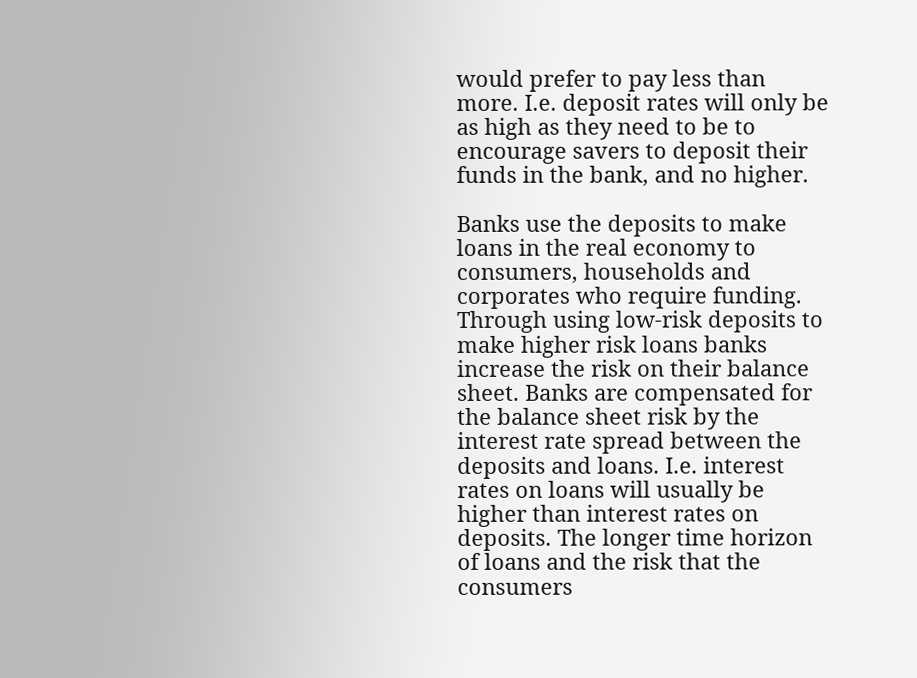would prefer to pay less than more. I.e. deposit rates will only be as high as they need to be to encourage savers to deposit their funds in the bank, and no higher.

Banks use the deposits to make loans in the real economy to consumers, households and corporates who require funding. Through using low-risk deposits to make higher risk loans banks increase the risk on their balance sheet. Banks are compensated for the balance sheet risk by the interest rate spread between the deposits and loans. I.e. interest rates on loans will usually be higher than interest rates on deposits. The longer time horizon of loans and the risk that the consumers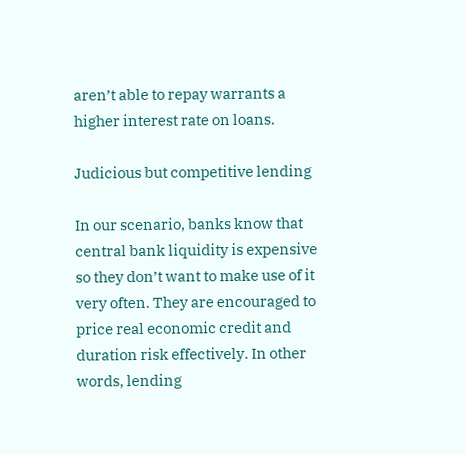aren’t able to repay warrants a higher interest rate on loans.

Judicious but competitive lending

In our scenario, banks know that central bank liquidity is expensive so they don’t want to make use of it very often. They are encouraged to price real economic credit and duration risk effectively. In other words, lending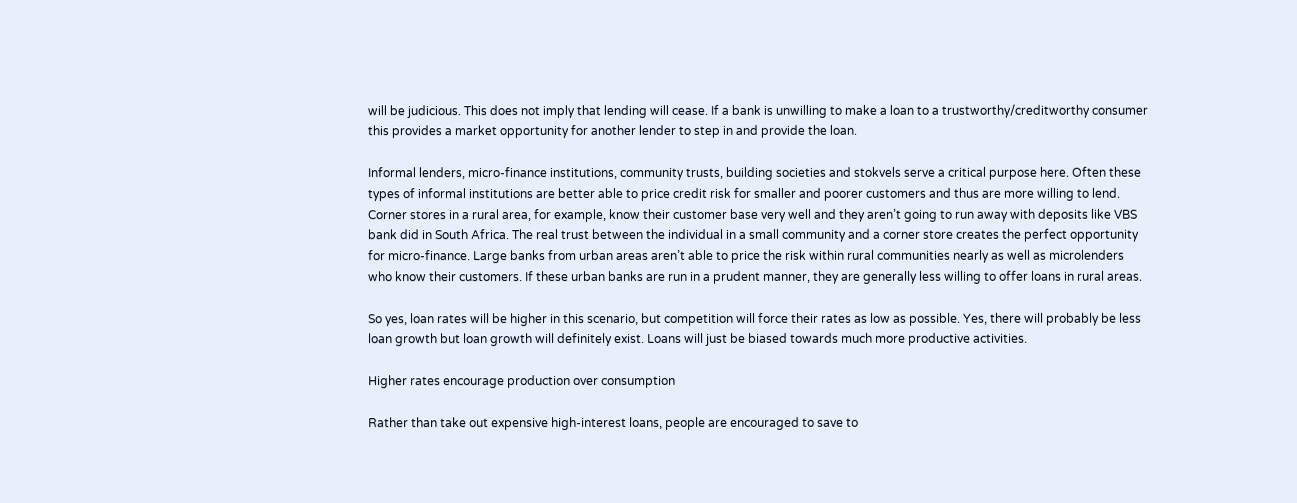will be judicious. This does not imply that lending will cease. If a bank is unwilling to make a loan to a trustworthy/creditworthy consumer this provides a market opportunity for another lender to step in and provide the loan.

Informal lenders, micro-finance institutions, community trusts, building societies and stokvels serve a critical purpose here. Often these types of informal institutions are better able to price credit risk for smaller and poorer customers and thus are more willing to lend. Corner stores in a rural area, for example, know their customer base very well and they aren’t going to run away with deposits like VBS bank did in South Africa. The real trust between the individual in a small community and a corner store creates the perfect opportunity for micro-finance. Large banks from urban areas aren’t able to price the risk within rural communities nearly as well as microlenders who know their customers. If these urban banks are run in a prudent manner, they are generally less willing to offer loans in rural areas.

So yes, loan rates will be higher in this scenario, but competition will force their rates as low as possible. Yes, there will probably be less loan growth but loan growth will definitely exist. Loans will just be biased towards much more productive activities.

Higher rates encourage production over consumption

Rather than take out expensive high-interest loans, people are encouraged to save to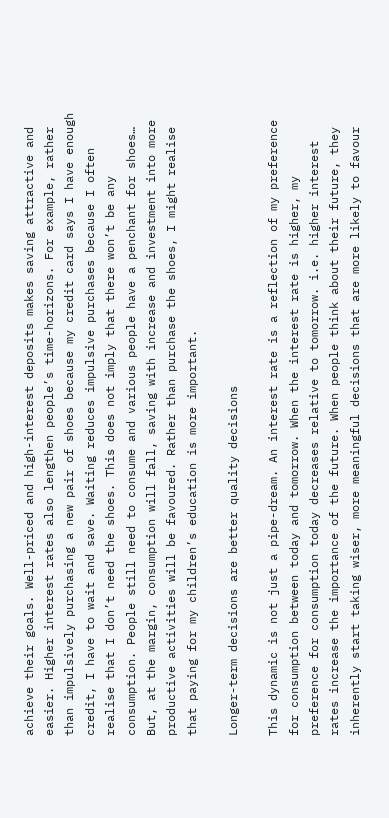achieve their goals. Well-priced and high-interest deposits makes saving attractive and easier. Higher interest rates also lengthen people’s time-horizons. For example, rather than impulsively purchasing a new pair of shoes because my credit card says I have enough credit, I have to wait and save. Waiting reduces impulsive purchases because I often realise that I don’t need the shoes. This does not imply that there won’t be any consumption. People still need to consume and various people have a penchant for shoes… But, at the margin, consumption will fall, saving with increase and investment into more productive activities will be favoured. Rather than purchase the shoes, I might realise that paying for my children’s education is more important.

Longer-term decisions are better quality decisions

This dynamic is not just a pipe-dream. An interest rate is a reflection of my preference for consumption between today and tomorrow. When the interest rate is higher, my preference for consumption today decreases relative to tomorrow. i.e. higher interest rates increase the importance of the future. When people think about their future, they inherently start taking wiser, more meaningful decisions that are more likely to favour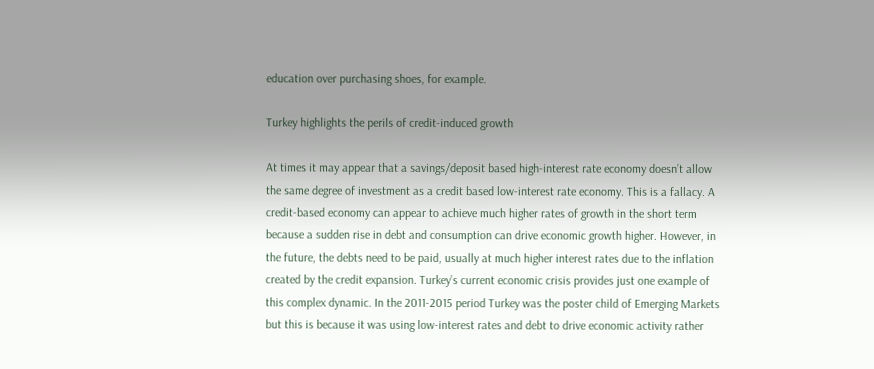education over purchasing shoes, for example.

Turkey highlights the perils of credit-induced growth

At times it may appear that a savings/deposit based high-interest rate economy doesn’t allow the same degree of investment as a credit based low-interest rate economy. This is a fallacy. A credit-based economy can appear to achieve much higher rates of growth in the short term because a sudden rise in debt and consumption can drive economic growth higher. However, in the future, the debts need to be paid, usually at much higher interest rates due to the inflation created by the credit expansion. Turkey’s current economic crisis provides just one example of this complex dynamic. In the 2011-2015 period Turkey was the poster child of Emerging Markets but this is because it was using low-interest rates and debt to drive economic activity rather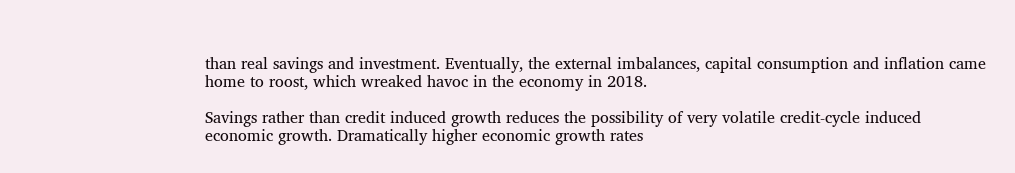than real savings and investment. Eventually, the external imbalances, capital consumption and inflation came home to roost, which wreaked havoc in the economy in 2018.

Savings rather than credit induced growth reduces the possibility of very volatile credit-cycle induced economic growth. Dramatically higher economic growth rates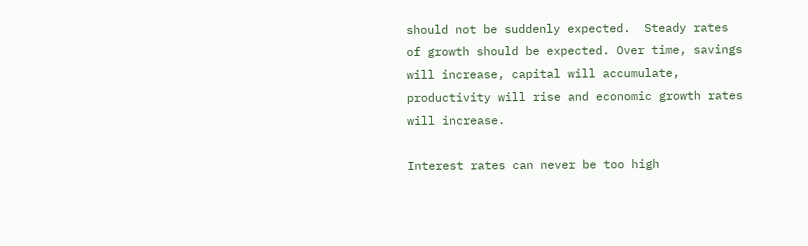should not be suddenly expected.  Steady rates of growth should be expected. Over time, savings will increase, capital will accumulate, productivity will rise and economic growth rates will increase.

Interest rates can never be too high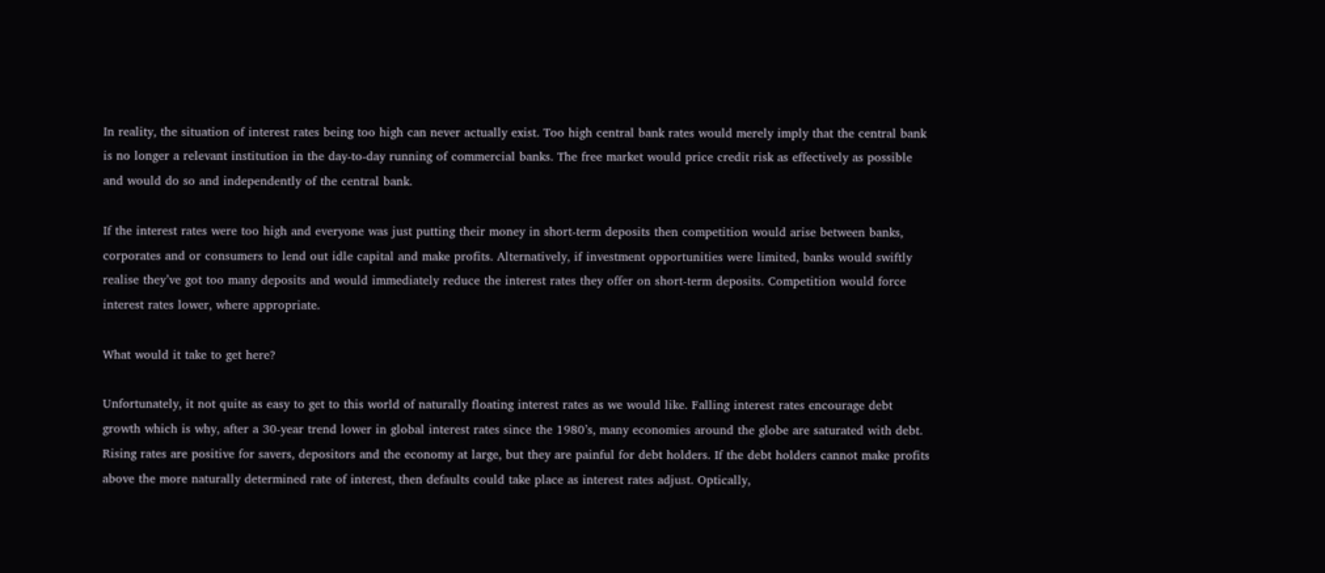In reality, the situation of interest rates being too high can never actually exist. Too high central bank rates would merely imply that the central bank is no longer a relevant institution in the day-to-day running of commercial banks. The free market would price credit risk as effectively as possible and would do so and independently of the central bank.

If the interest rates were too high and everyone was just putting their money in short-term deposits then competition would arise between banks, corporates and or consumers to lend out idle capital and make profits. Alternatively, if investment opportunities were limited, banks would swiftly realise they’ve got too many deposits and would immediately reduce the interest rates they offer on short-term deposits. Competition would force interest rates lower, where appropriate.

What would it take to get here?

Unfortunately, it not quite as easy to get to this world of naturally floating interest rates as we would like. Falling interest rates encourage debt growth which is why, after a 30-year trend lower in global interest rates since the 1980’s, many economies around the globe are saturated with debt. Rising rates are positive for savers, depositors and the economy at large, but they are painful for debt holders. If the debt holders cannot make profits above the more naturally determined rate of interest, then defaults could take place as interest rates adjust. Optically,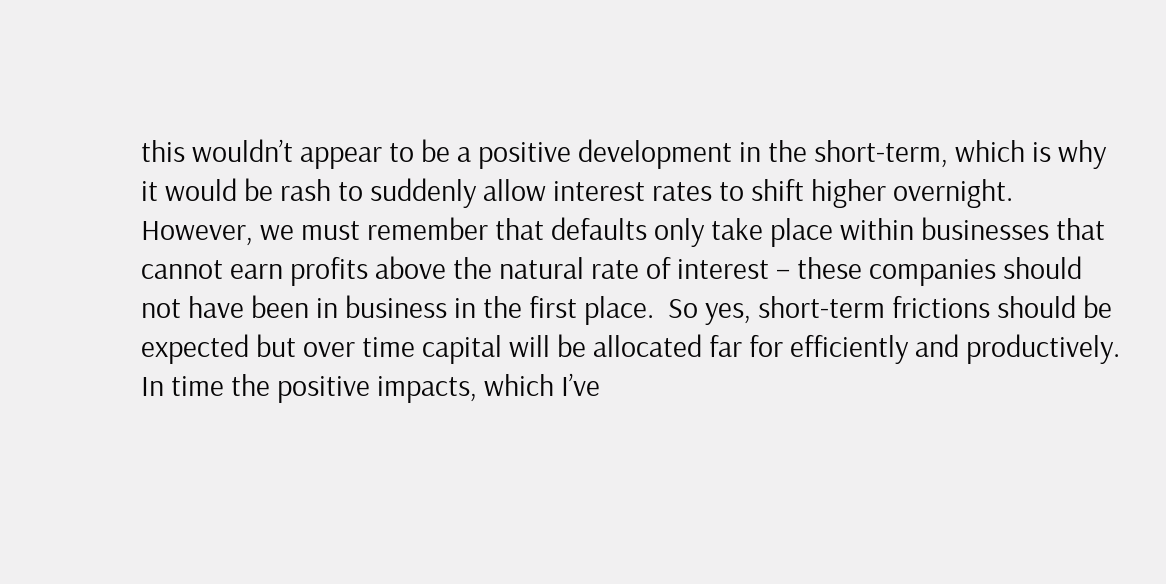this wouldn’t appear to be a positive development in the short-term, which is why it would be rash to suddenly allow interest rates to shift higher overnight. However, we must remember that defaults only take place within businesses that cannot earn profits above the natural rate of interest – these companies should not have been in business in the first place.  So yes, short-term frictions should be expected but over time capital will be allocated far for efficiently and productively. In time the positive impacts, which I’ve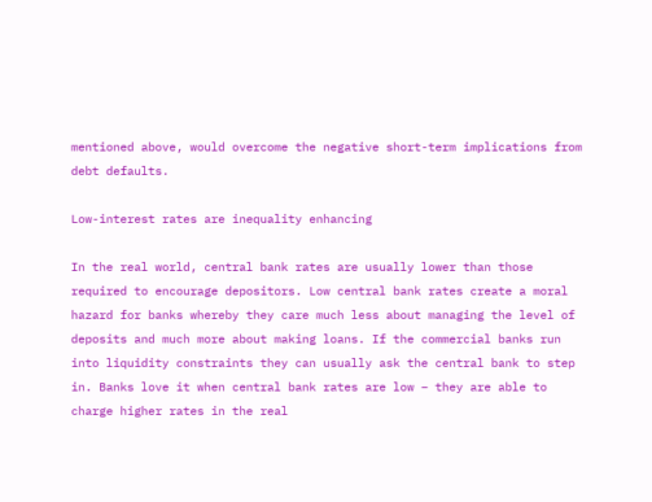mentioned above, would overcome the negative short-term implications from debt defaults.

Low-interest rates are inequality enhancing

In the real world, central bank rates are usually lower than those required to encourage depositors. Low central bank rates create a moral hazard for banks whereby they care much less about managing the level of deposits and much more about making loans. If the commercial banks run into liquidity constraints they can usually ask the central bank to step in. Banks love it when central bank rates are low – they are able to charge higher rates in the real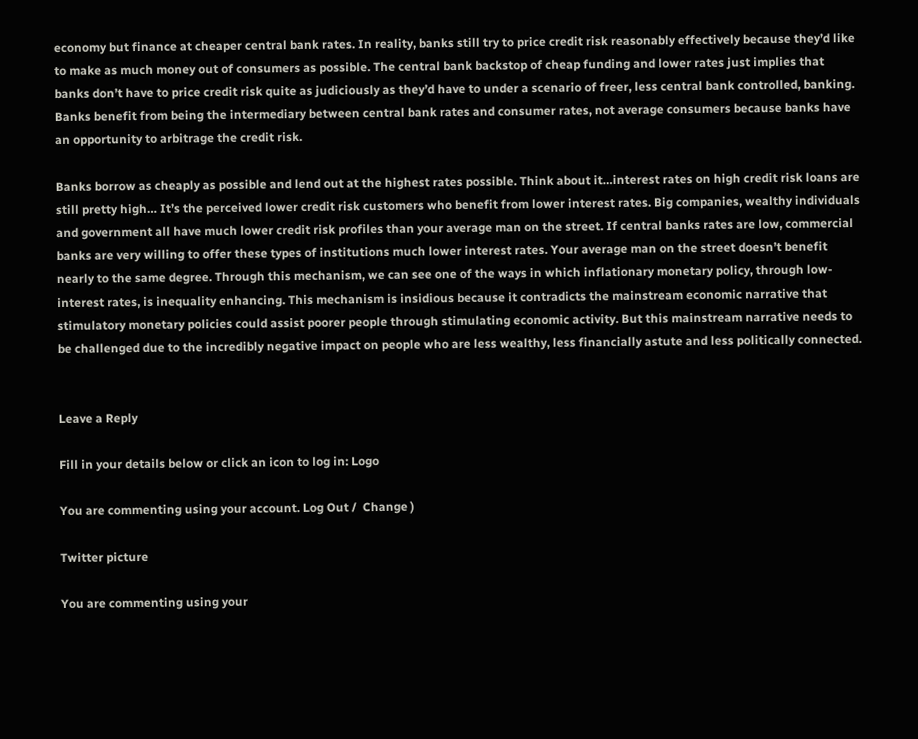economy but finance at cheaper central bank rates. In reality, banks still try to price credit risk reasonably effectively because they’d like to make as much money out of consumers as possible. The central bank backstop of cheap funding and lower rates just implies that banks don’t have to price credit risk quite as judiciously as they’d have to under a scenario of freer, less central bank controlled, banking. Banks benefit from being the intermediary between central bank rates and consumer rates, not average consumers because banks have an opportunity to arbitrage the credit risk.

Banks borrow as cheaply as possible and lend out at the highest rates possible. Think about it…interest rates on high credit risk loans are still pretty high… It’s the perceived lower credit risk customers who benefit from lower interest rates. Big companies, wealthy individuals and government all have much lower credit risk profiles than your average man on the street. If central banks rates are low, commercial banks are very willing to offer these types of institutions much lower interest rates. Your average man on the street doesn’t benefit nearly to the same degree. Through this mechanism, we can see one of the ways in which inflationary monetary policy, through low-interest rates, is inequality enhancing. This mechanism is insidious because it contradicts the mainstream economic narrative that stimulatory monetary policies could assist poorer people through stimulating economic activity. But this mainstream narrative needs to be challenged due to the incredibly negative impact on people who are less wealthy, less financially astute and less politically connected.


Leave a Reply

Fill in your details below or click an icon to log in: Logo

You are commenting using your account. Log Out /  Change )

Twitter picture

You are commenting using your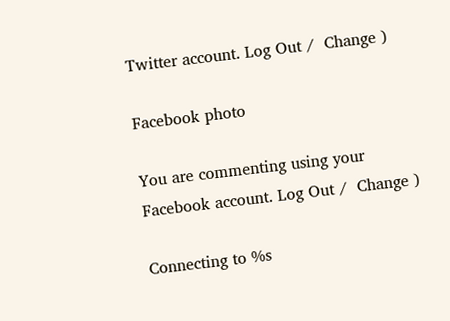Twitter account. Log Out /  Change )

Facebook photo

You are commenting using your Facebook account. Log Out /  Change )

Connecting to %s